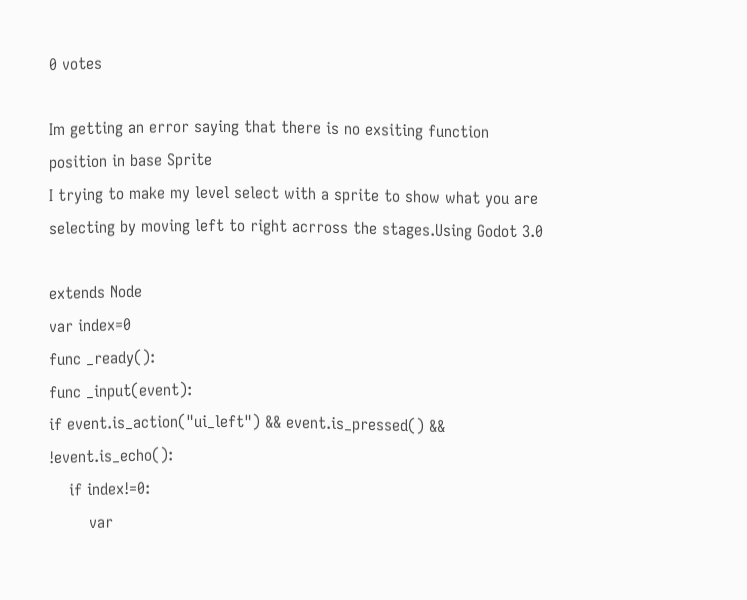0 votes

Im getting an error saying that there is no exsiting function position in base Sprite
I trying to make my level select with a sprite to show what you are selecting by moving left to right acrross the stages.Using Godot 3.0

extends Node
var index=0
func _ready():
func _input(event):
if event.is_action("ui_left") && event.is_pressed() && !event.is_echo():
    if index!=0:
        var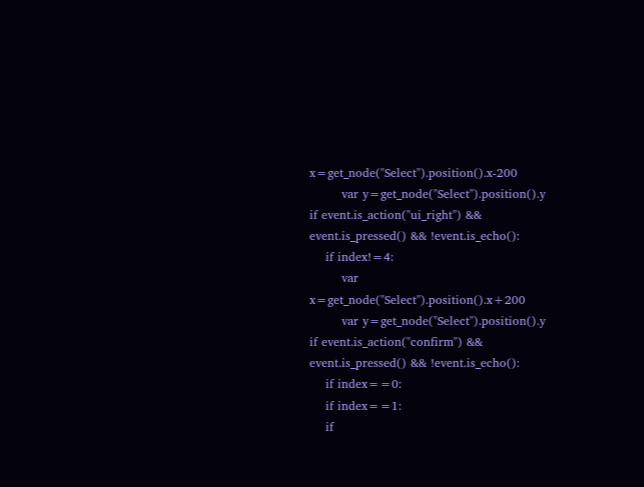x=get_node("Select").position().x-200
        var y=get_node("Select").position().y
if event.is_action("ui_right") && event.is_pressed() && !event.is_echo():
    if index!=4:
        var x=get_node("Select").position().x+200
        var y=get_node("Select").position().y
if event.is_action("confirm") && event.is_pressed() && !event.is_echo():
    if index==0:
    if index==1:
    if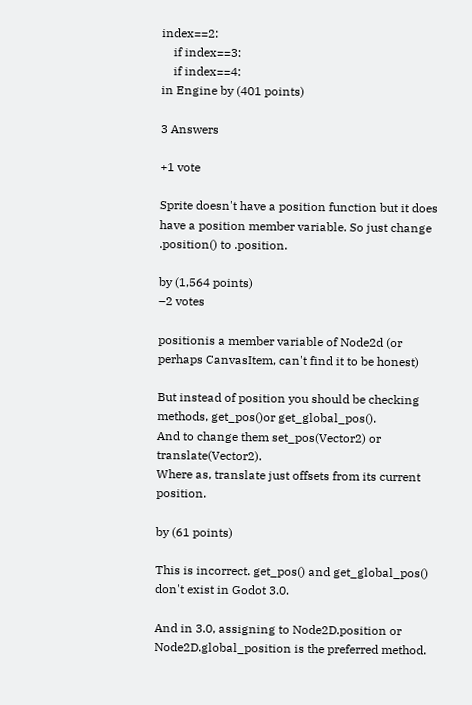index==2:
    if index==3:
    if index==4:
in Engine by (401 points)

3 Answers

+1 vote

Sprite doesn't have a position function but it does have a position member variable. So just change .position() to .position.

by (1,564 points)
–2 votes

positionis a member variable of Node2d (or perhaps CanvasItem, can't find it to be honest)

But instead of position you should be checking methods, get_pos()or get_global_pos().
And to change them set_pos(Vector2) or translate(Vector2).
Where as, translate just offsets from its current position.

by (61 points)

This is incorrect. get_pos() and get_global_pos() don't exist in Godot 3.0.

And in 3.0, assigning to Node2D.position or Node2D.global_position is the preferred method.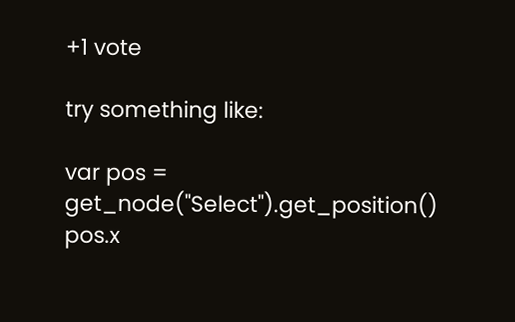+1 vote

try something like:

var pos = get_node("Select").get_position()
pos.x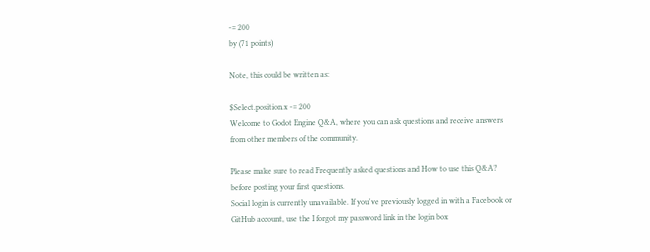-= 200
by (71 points)

Note, this could be written as:

$Select.position.x -= 200
Welcome to Godot Engine Q&A, where you can ask questions and receive answers from other members of the community.

Please make sure to read Frequently asked questions and How to use this Q&A? before posting your first questions.
Social login is currently unavailable. If you've previously logged in with a Facebook or GitHub account, use the I forgot my password link in the login box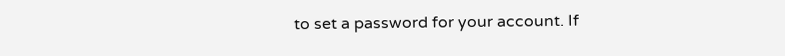to set a password for your account. If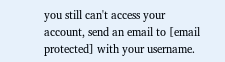you still can't access your account, send an email to [email protected] with your username.